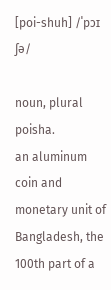[poi-shuh] /ˈpɔɪ ʃə/

noun, plural poisha.
an aluminum coin and monetary unit of Bangladesh, the 100th part of a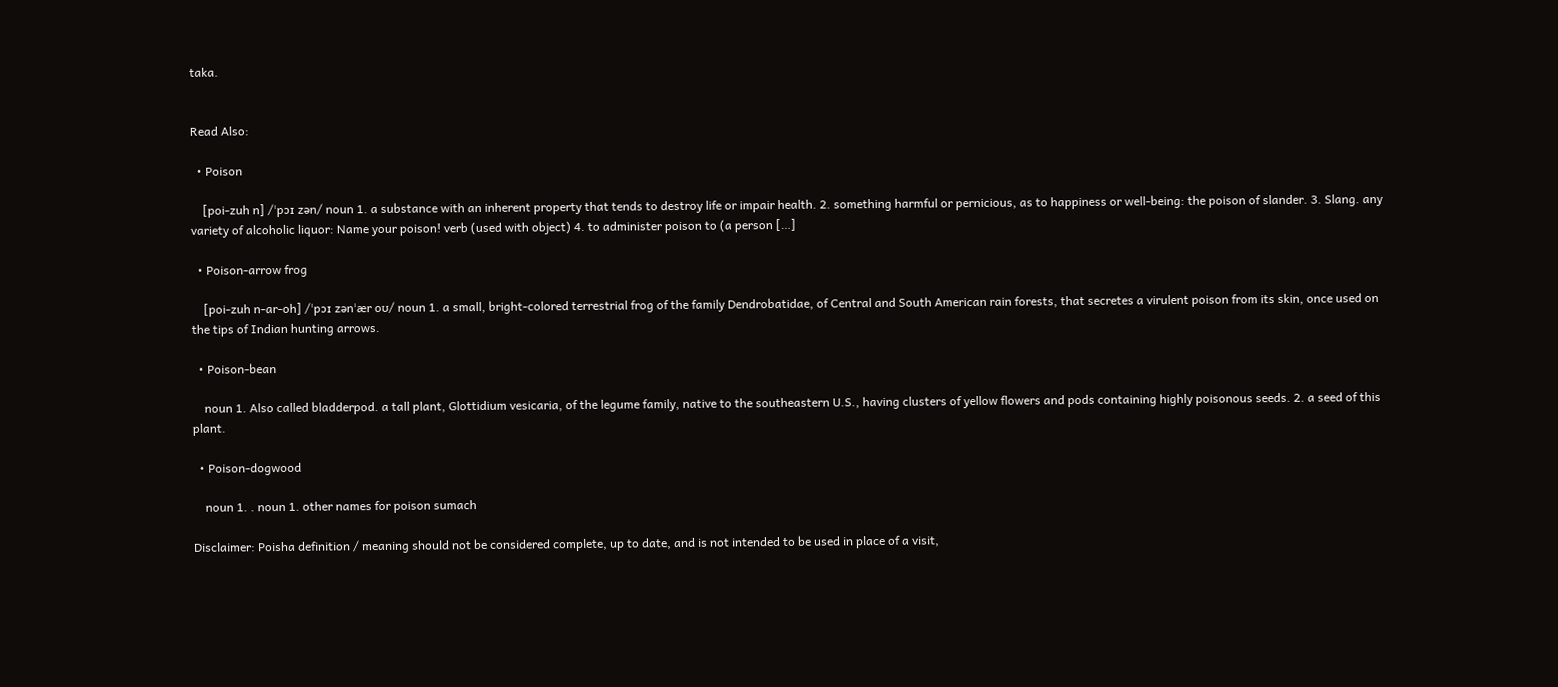taka.


Read Also:

  • Poison

    [poi-zuh n] /ˈpɔɪ zən/ noun 1. a substance with an inherent property that tends to destroy life or impair health. 2. something harmful or pernicious, as to happiness or well-being: the poison of slander. 3. Slang. any variety of alcoholic liquor: Name your poison! verb (used with object) 4. to administer poison to (a person […]

  • Poison-arrow frog

    [poi-zuh n-ar-oh] /ˈpɔɪ zənˈær oʊ/ noun 1. a small, bright-colored terrestrial frog of the family Dendrobatidae, of Central and South American rain forests, that secretes a virulent poison from its skin, once used on the tips of Indian hunting arrows.

  • Poison-bean

    noun 1. Also called bladderpod. a tall plant, Glottidium vesicaria, of the legume family, native to the southeastern U.S., having clusters of yellow flowers and pods containing highly poisonous seeds. 2. a seed of this plant.

  • Poison-dogwood

    noun 1. . noun 1. other names for poison sumach

Disclaimer: Poisha definition / meaning should not be considered complete, up to date, and is not intended to be used in place of a visit,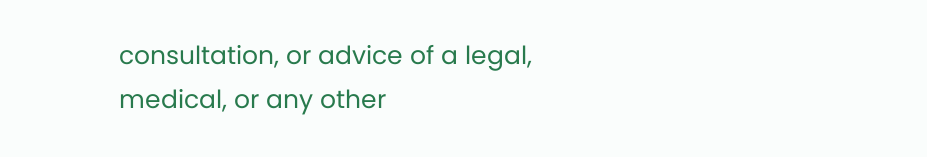consultation, or advice of a legal, medical, or any other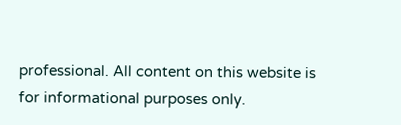professional. All content on this website is for informational purposes only.